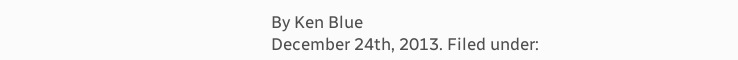By Ken Blue
December 24th, 2013. Filed under: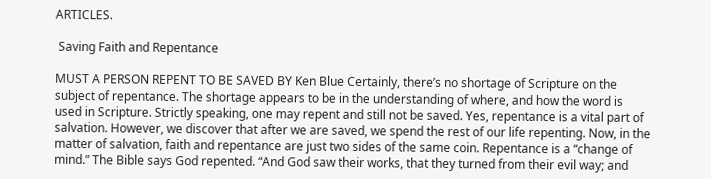ARTICLES.

 Saving Faith and Repentance

MUST A PERSON REPENT TO BE SAVED BY Ken Blue Certainly, there’s no shortage of Scripture on the subject of repentance. The shortage appears to be in the understanding of where, and how the word is used in Scripture. Strictly speaking, one may repent and still not be saved. Yes, repentance is a vital part of salvation. However, we discover that after we are saved, we spend the rest of our life repenting. Now, in the matter of salvation, faith and repentance are just two sides of the same coin. Repentance is a “change of mind.” The Bible says God repented. “And God saw their works, that they turned from their evil way; and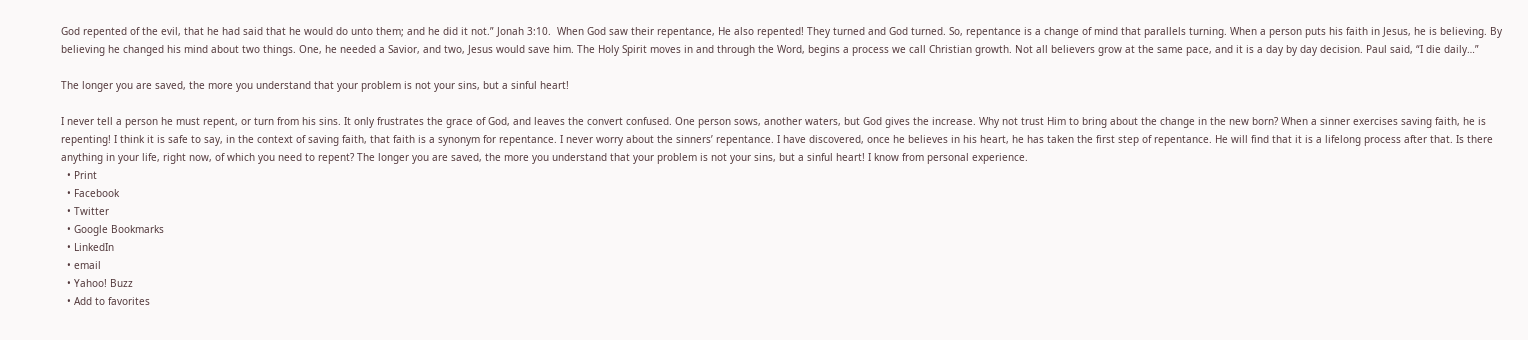God repented of the evil, that he had said that he would do unto them; and he did it not.” Jonah 3:10.  When God saw their repentance, He also repented! They turned and God turned. So, repentance is a change of mind that parallels turning. When a person puts his faith in Jesus, he is believing. By believing he changed his mind about two things. One, he needed a Savior, and two, Jesus would save him. The Holy Spirit moves in and through the Word, begins a process we call Christian growth. Not all believers grow at the same pace, and it is a day by day decision. Paul said, “I die daily…”

The longer you are saved, the more you understand that your problem is not your sins, but a sinful heart!

I never tell a person he must repent, or turn from his sins. It only frustrates the grace of God, and leaves the convert confused. One person sows, another waters, but God gives the increase. Why not trust Him to bring about the change in the new born? When a sinner exercises saving faith, he is repenting! I think it is safe to say, in the context of saving faith, that faith is a synonym for repentance. I never worry about the sinners’ repentance. I have discovered, once he believes in his heart, he has taken the first step of repentance. He will find that it is a lifelong process after that. Is there anything in your life, right now, of which you need to repent? The longer you are saved, the more you understand that your problem is not your sins, but a sinful heart! I know from personal experience.
  • Print
  • Facebook
  • Twitter
  • Google Bookmarks
  • LinkedIn
  • email
  • Yahoo! Buzz
  • Add to favorites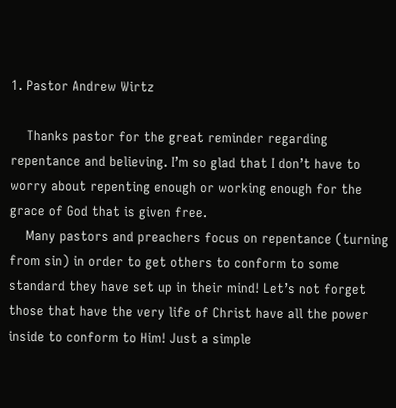1. Pastor Andrew Wirtz

    Thanks pastor for the great reminder regarding repentance and believing. I’m so glad that I don’t have to worry about repenting enough or working enough for the grace of God that is given free.
    Many pastors and preachers focus on repentance (turning from sin) in order to get others to conform to some standard they have set up in their mind! Let’s not forget those that have the very life of Christ have all the power inside to conform to Him! Just a simple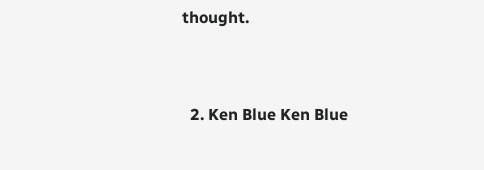thought.


  2. Ken Blue Ken Blue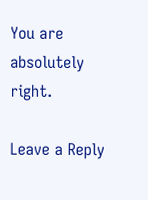You are absolutely right.

Leave a Reply